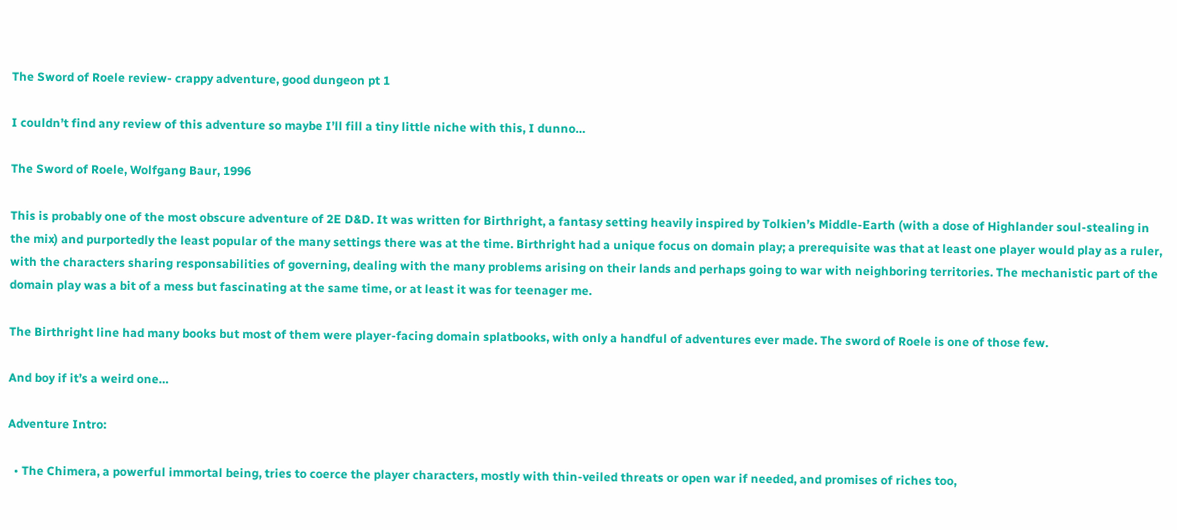The Sword of Roele review- crappy adventure, good dungeon pt 1

I couldn’t find any review of this adventure so maybe I’ll fill a tiny little niche with this, I dunno…

The Sword of Roele, Wolfgang Baur, 1996

This is probably one of the most obscure adventure of 2E D&D. It was written for Birthright, a fantasy setting heavily inspired by Tolkien’s Middle-Earth (with a dose of Highlander soul-stealing in the mix) and purportedly the least popular of the many settings there was at the time. Birthright had a unique focus on domain play; a prerequisite was that at least one player would play as a ruler, with the characters sharing responsabilities of governing, dealing with the many problems arising on their lands and perhaps going to war with neighboring territories. The mechanistic part of the domain play was a bit of a mess but fascinating at the same time, or at least it was for teenager me.

The Birthright line had many books but most of them were player-facing domain splatbooks, with only a handful of adventures ever made. The sword of Roele is one of those few.

And boy if it’s a weird one…

Adventure Intro:

  • The Chimera, a powerful immortal being, tries to coerce the player characters, mostly with thin-veiled threats or open war if needed, and promises of riches too,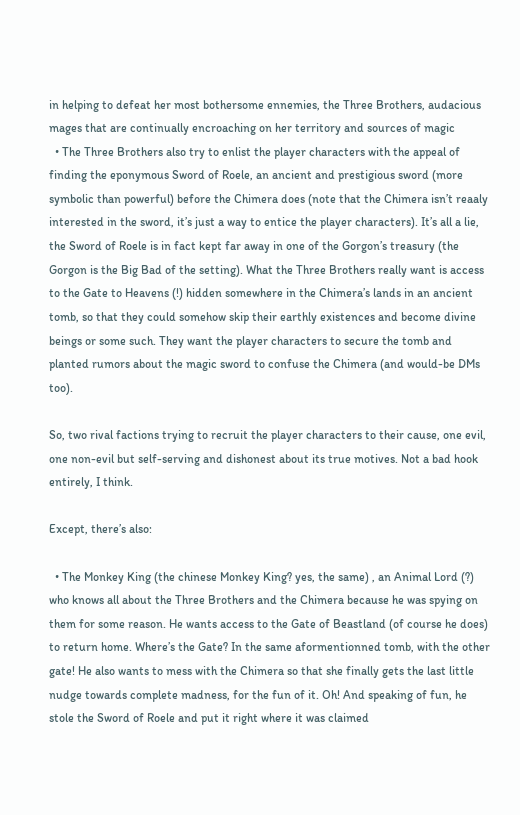in helping to defeat her most bothersome ennemies, the Three Brothers, audacious mages that are continually encroaching on her territory and sources of magic
  • The Three Brothers also try to enlist the player characters with the appeal of finding the eponymous Sword of Roele, an ancient and prestigious sword (more symbolic than powerful) before the Chimera does (note that the Chimera isn’t reaaly interested in the sword, it’s just a way to entice the player characters). It’s all a lie, the Sword of Roele is in fact kept far away in one of the Gorgon’s treasury (the Gorgon is the Big Bad of the setting). What the Three Brothers really want is access to the Gate to Heavens (!) hidden somewhere in the Chimera’s lands in an ancient tomb, so that they could somehow skip their earthly existences and become divine beings or some such. They want the player characters to secure the tomb and planted rumors about the magic sword to confuse the Chimera (and would-be DMs too).

So, two rival factions trying to recruit the player characters to their cause, one evil, one non-evil but self-serving and dishonest about its true motives. Not a bad hook entirely, I think.

Except, there’s also:

  • The Monkey King (the chinese Monkey King? yes, the same) , an Animal Lord (?) who knows all about the Three Brothers and the Chimera because he was spying on them for some reason. He wants access to the Gate of Beastland (of course he does) to return home. Where’s the Gate? In the same aformentionned tomb, with the other gate! He also wants to mess with the Chimera so that she finally gets the last little nudge towards complete madness, for the fun of it. Oh! And speaking of fun, he stole the Sword of Roele and put it right where it was claimed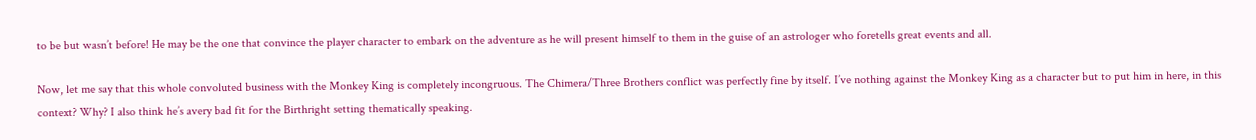to be but wasn’t before! He may be the one that convince the player character to embark on the adventure as he will present himself to them in the guise of an astrologer who foretells great events and all.

Now, let me say that this whole convoluted business with the Monkey King is completely incongruous. The Chimera/Three Brothers conflict was perfectly fine by itself. I’ve nothing against the Monkey King as a character but to put him in here, in this context? Why? I also think he’s avery bad fit for the Birthright setting thematically speaking.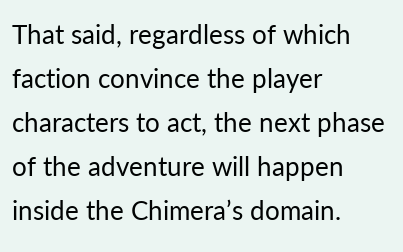That said, regardless of which faction convince the player characters to act, the next phase of the adventure will happen inside the Chimera’s domain.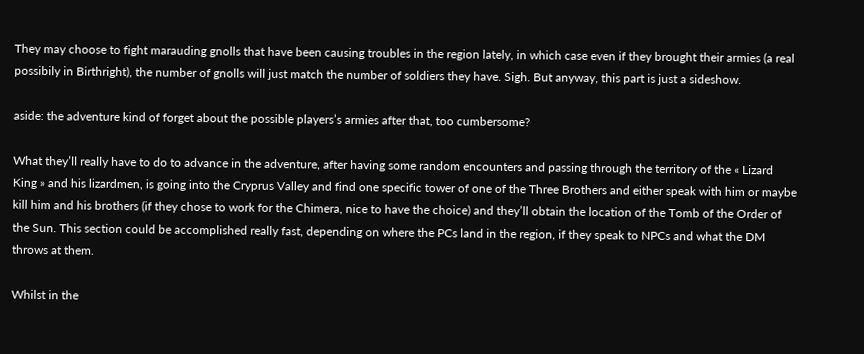They may choose to fight marauding gnolls that have been causing troubles in the region lately, in which case even if they brought their armies (a real possibily in Birthright), the number of gnolls will just match the number of soldiers they have. Sigh. But anyway, this part is just a sideshow.

aside: the adventure kind of forget about the possible players’s armies after that, too cumbersome?

What they’ll really have to do to advance in the adventure, after having some random encounters and passing through the territory of the « Lizard King » and his lizardmen, is going into the Cryprus Valley and find one specific tower of one of the Three Brothers and either speak with him or maybe kill him and his brothers (if they chose to work for the Chimera, nice to have the choice) and they’ll obtain the location of the Tomb of the Order of the Sun. This section could be accomplished really fast, depending on where the PCs land in the region, if they speak to NPCs and what the DM throws at them.

Whilst in the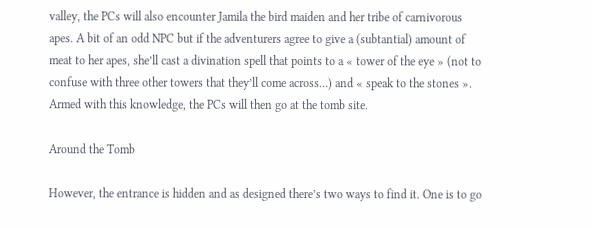valley, the PCs will also encounter Jamila the bird maiden and her tribe of carnivorous apes. A bit of an odd NPC but if the adventurers agree to give a (subtantial) amount of meat to her apes, she’ll cast a divination spell that points to a « tower of the eye » (not to confuse with three other towers that they’ll come across…) and « speak to the stones ». Armed with this knowledge, the PCs will then go at the tomb site.

Around the Tomb

However, the entrance is hidden and as designed there’s two ways to find it. One is to go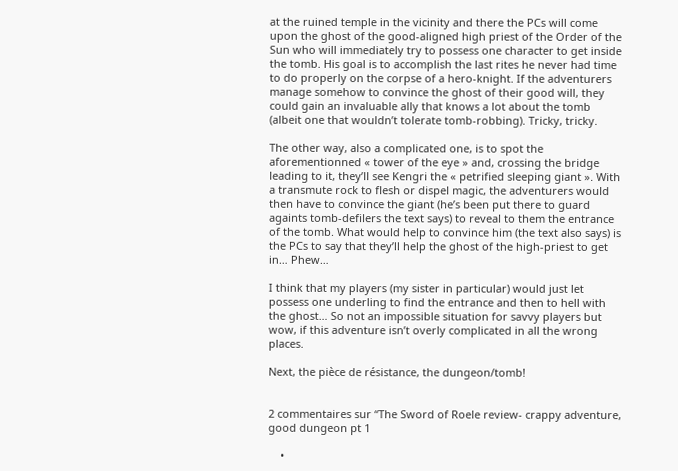at the ruined temple in the vicinity and there the PCs will come upon the ghost of the good-aligned high priest of the Order of the Sun who will immediately try to possess one character to get inside the tomb. His goal is to accomplish the last rites he never had time to do properly on the corpse of a hero-knight. If the adventurers manage somehow to convince the ghost of their good will, they could gain an invaluable ally that knows a lot about the tomb (albeit one that wouldn’t tolerate tomb-robbing). Tricky, tricky.

The other way, also a complicated one, is to spot the aforementionned « tower of the eye » and, crossing the bridge leading to it, they’ll see Kengri the « petrified sleeping giant ». With a transmute rock to flesh or dispel magic, the adventurers would then have to convince the giant (he’s been put there to guard againts tomb-defilers the text says) to reveal to them the entrance of the tomb. What would help to convince him (the text also says) is the PCs to say that they’ll help the ghost of the high-priest to get in… Phew…

I think that my players (my sister in particular) would just let possess one underling to find the entrance and then to hell with the ghost… So not an impossible situation for savvy players but wow, if this adventure isn’t overly complicated in all the wrong places.

Next, the pièce de résistance, the dungeon/tomb!


2 commentaires sur “The Sword of Roele review- crappy adventure, good dungeon pt 1

    •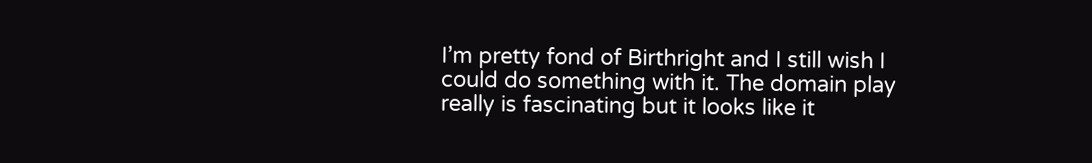I’m pretty fond of Birthright and I still wish I could do something with it. The domain play really is fascinating but it looks like it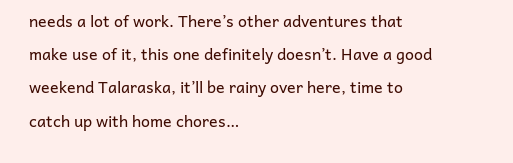needs a lot of work. There’s other adventures that make use of it, this one definitely doesn’t. Have a good weekend Talaraska, it’ll be rainy over here, time to catch up with home chores…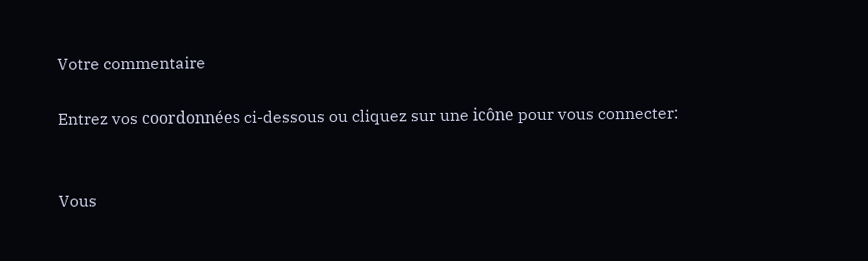Votre commentaire

Entrez vos coordonnées ci-dessous ou cliquez sur une icône pour vous connecter:


Vous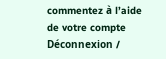commentez à l’aide de votre compte Déconnexion /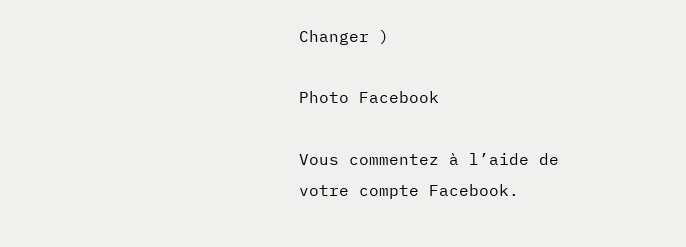Changer )

Photo Facebook

Vous commentez à l’aide de votre compte Facebook.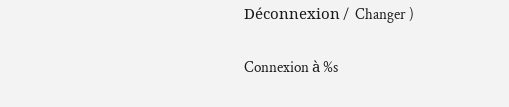Déconnexion /  Changer )

Connexion à %s